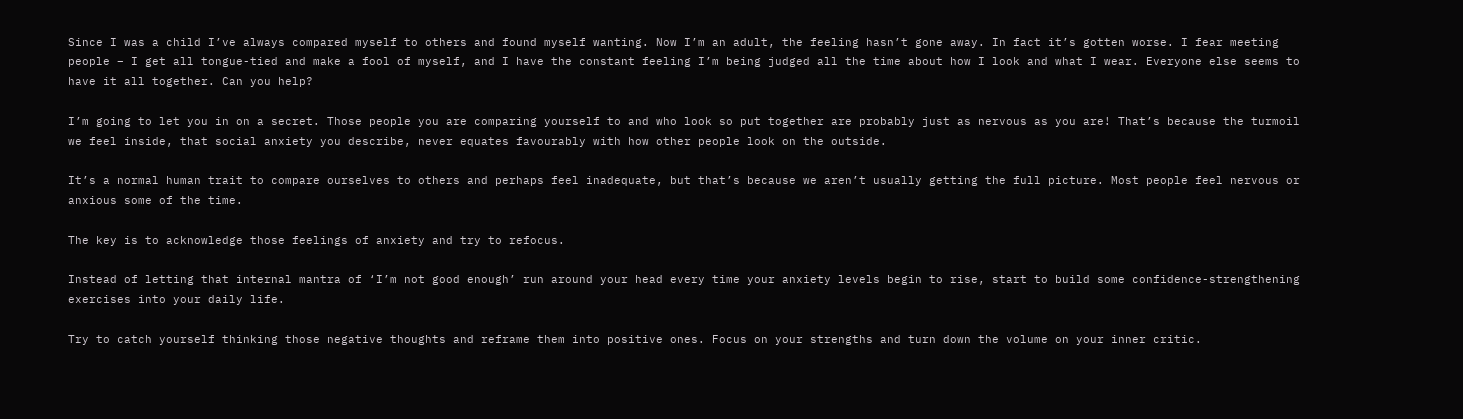Since I was a child I’ve always compared myself to others and found myself wanting. Now I’m an adult, the feeling hasn’t gone away. In fact it’s gotten worse. I fear meeting people – I get all tongue-tied and make a fool of myself, and I have the constant feeling I’m being judged all the time about how I look and what I wear. Everyone else seems to have it all together. Can you help?

I’m going to let you in on a secret. Those people you are comparing yourself to and who look so put together are probably just as nervous as you are! That’s because the turmoil we feel inside, that social anxiety you describe, never equates favourably with how other people look on the outside.

It’s a normal human trait to compare ourselves to others and perhaps feel inadequate, but that’s because we aren’t usually getting the full picture. Most people feel nervous or anxious some of the time.

The key is to acknowledge those feelings of anxiety and try to refocus.

Instead of letting that internal mantra of ‘I’m not good enough’ run around your head every time your anxiety levels begin to rise, start to build some confidence-strengthening exercises into your daily life.

Try to catch yourself thinking those negative thoughts and reframe them into positive ones. Focus on your strengths and turn down the volume on your inner critic.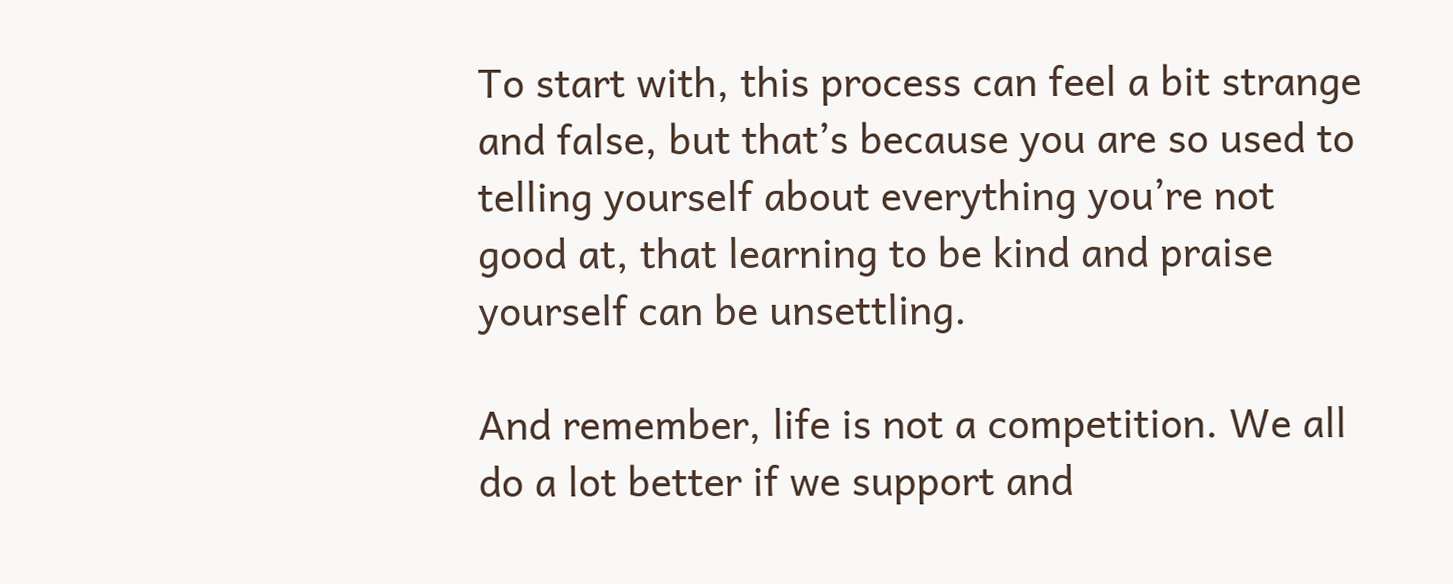To start with, this process can feel a bit strange and false, but that’s because you are so used to telling yourself about everything you’re not good at, that learning to be kind and praise yourself can be unsettling.

And remember, life is not a competition. We all do a lot better if we support and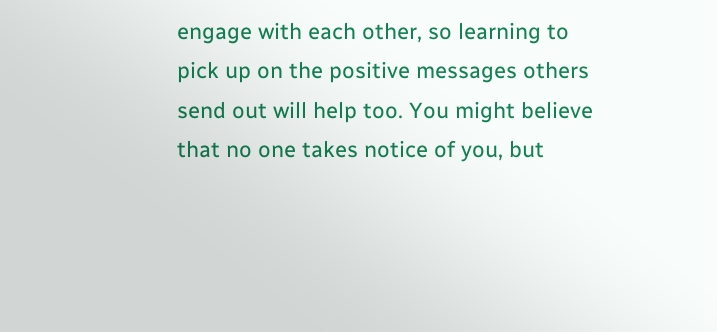engage with each other, so learning to pick up on the positive messages others send out will help too. You might believe that no one takes notice of you, but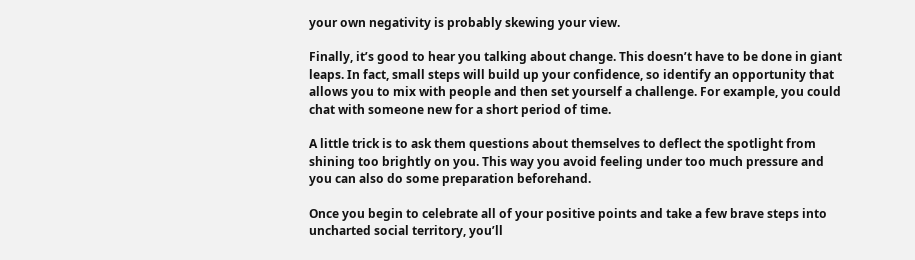your own negativity is probably skewing your view.

Finally, it’s good to hear you talking about change. This doesn’t have to be done in giant leaps. In fact, small steps will build up your confidence, so identify an opportunity that allows you to mix with people and then set yourself a challenge. For example, you could chat with someone new for a short period of time.

A little trick is to ask them questions about themselves to deflect the spotlight from shining too brightly on you. This way you avoid feeling under too much pressure and you can also do some preparation beforehand.

Once you begin to celebrate all of your positive points and take a few brave steps into uncharted social territory, you’ll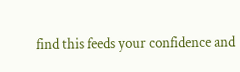find this feeds your confidence and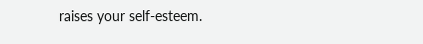raises your self-esteem.